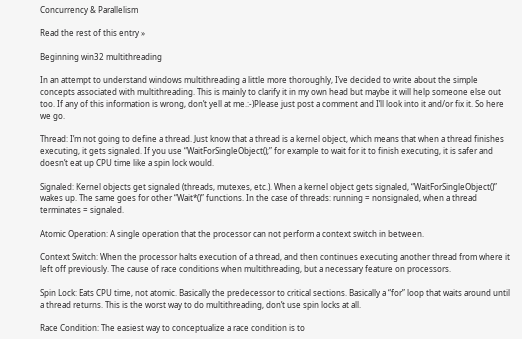Concurrency & Parallelism

Read the rest of this entry »

Beginning win32 multithreading

In an attempt to understand windows multithreading a little more thoroughly, I’ve decided to write about the simple concepts associated with multithreading. This is mainly to clarify it in my own head but maybe it will help someone else out too. If any of this information is wrong, don’t yell at me.:-)Please just post a comment and I’ll look into it and/or fix it. So here we go.

Thread: I’m not going to define a thread. Just know that a thread is a kernel object, which means that when a thread finishes executing, it gets signaled. If you use “WaitForSingleObject();” for example to wait for it to finish executing, it is safer and doesn’t eat up CPU time like a spin lock would.

Signaled: Kernel objects get signaled (threads, mutexes, etc.). When a kernel object gets signaled, “WaitForSingleObject()” wakes up. The same goes for other “Wait*()” functions. In the case of threads: running = nonsignaled, when a thread terminates = signaled.

Atomic Operation: A single operation that the processor can not perform a context switch in between.

Context Switch: When the processor halts execution of a thread, and then continues executing another thread from where it left off previously. The cause of race conditions when multithreading, but a necessary feature on processors.

Spin Lock: Eats CPU time, not atomic. Basically the predecessor to critical sections. Basically a “for” loop that waits around until a thread returns. This is the worst way to do multithreading, don’t use spin locks at all.

Race Condition: The easiest way to conceptualize a race condition is to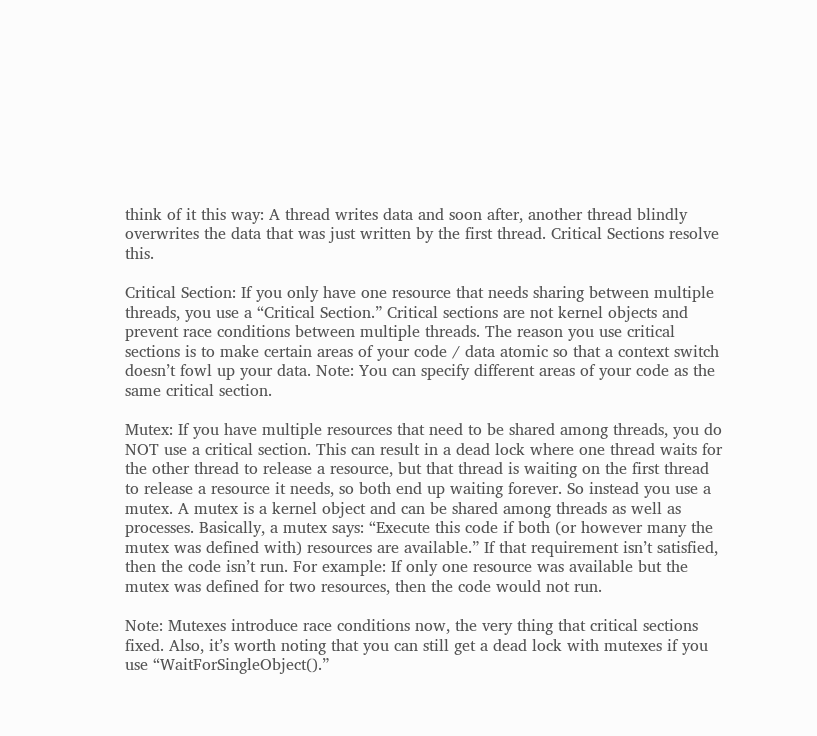think of it this way: A thread writes data and soon after, another thread blindly overwrites the data that was just written by the first thread. Critical Sections resolve this.

Critical Section: If you only have one resource that needs sharing between multiple threads, you use a “Critical Section.” Critical sections are not kernel objects and prevent race conditions between multiple threads. The reason you use critical sections is to make certain areas of your code / data atomic so that a context switch doesn’t fowl up your data. Note: You can specify different areas of your code as the same critical section.

Mutex: If you have multiple resources that need to be shared among threads, you do NOT use a critical section. This can result in a dead lock where one thread waits for the other thread to release a resource, but that thread is waiting on the first thread to release a resource it needs, so both end up waiting forever. So instead you use a mutex. A mutex is a kernel object and can be shared among threads as well as processes. Basically, a mutex says: “Execute this code if both (or however many the mutex was defined with) resources are available.” If that requirement isn’t satisfied, then the code isn’t run. For example: If only one resource was available but the mutex was defined for two resources, then the code would not run.

Note: Mutexes introduce race conditions now, the very thing that critical sections fixed. Also, it’s worth noting that you can still get a dead lock with mutexes if you use “WaitForSingleObject().”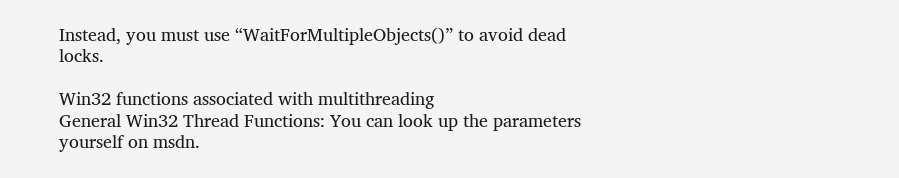Instead, you must use “WaitForMultipleObjects()” to avoid dead locks.

Win32 functions associated with multithreading
General Win32 Thread Functions: You can look up the parameters yourself on msdn.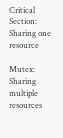Critical Section: Sharing one resource

Mutex: Sharing multiple resources